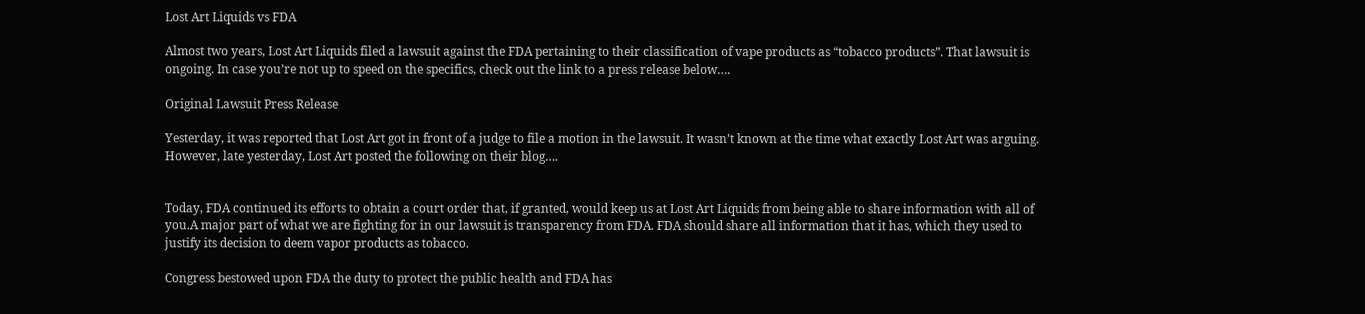Lost Art Liquids vs FDA

Almost two years, Lost Art Liquids filed a lawsuit against the FDA pertaining to their classification of vape products as “tobacco products”. That lawsuit is ongoing. In case you’re not up to speed on the specifics, check out the link to a press release below….

Original Lawsuit Press Release

Yesterday, it was reported that Lost Art got in front of a judge to file a motion in the lawsuit. It wasn’t known at the time what exactly Lost Art was arguing. However, late yesterday, Lost Art posted the following on their blog….


Today, FDA continued its efforts to obtain a court order that, if granted, would keep us at Lost Art Liquids from being able to share information with all of you.A major part of what we are fighting for in our lawsuit is transparency from FDA. FDA should share all information that it has, which they used to justify its decision to deem vapor products as tobacco.

Congress bestowed upon FDA the duty to protect the public health and FDA has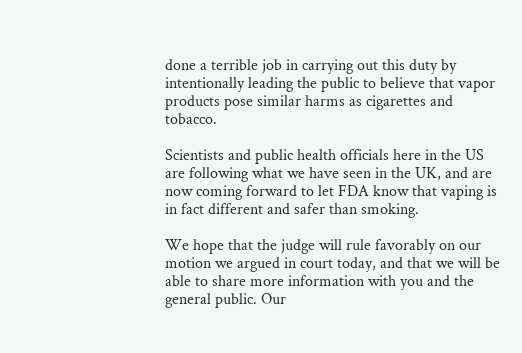done a terrible job in carrying out this duty by intentionally leading the public to believe that vapor products pose similar harms as cigarettes and tobacco.

Scientists and public health officials here in the US are following what we have seen in the UK, and are now coming forward to let FDA know that vaping is in fact different and safer than smoking.

We hope that the judge will rule favorably on our motion we argued in court today, and that we will be able to share more information with you and the general public. Our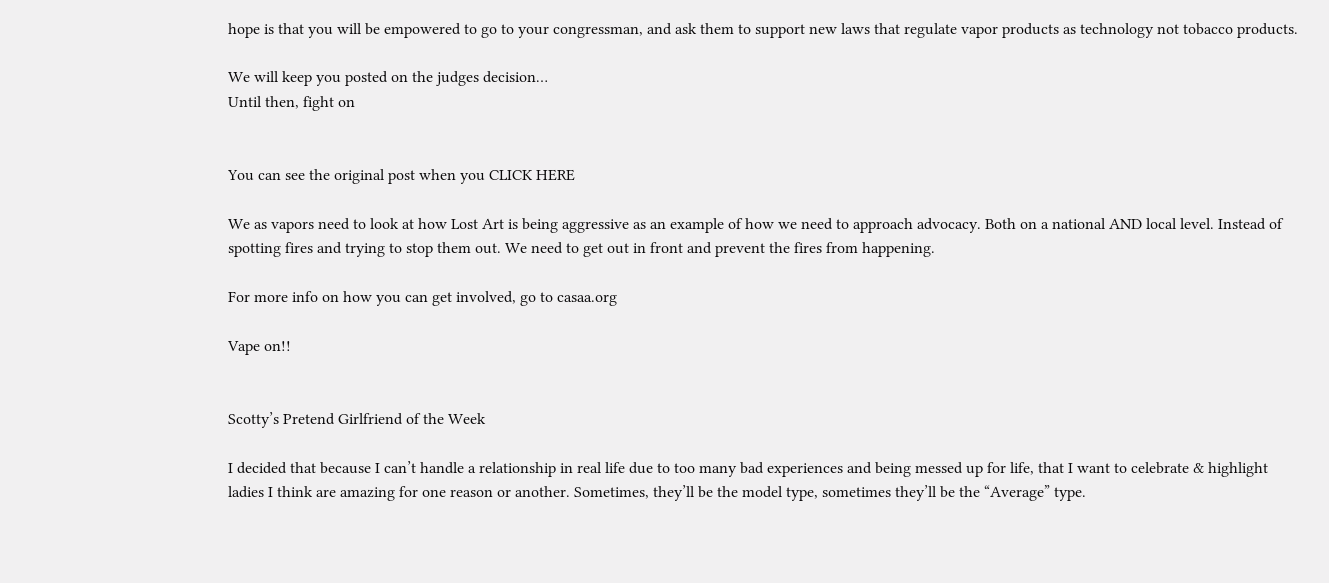hope is that you will be empowered to go to your congressman, and ask them to support new laws that regulate vapor products as technology not tobacco products.

We will keep you posted on the judges decision…
Until then, fight on


You can see the original post when you CLICK HERE

We as vapors need to look at how Lost Art is being aggressive as an example of how we need to approach advocacy. Both on a national AND local level. Instead of spotting fires and trying to stop them out. We need to get out in front and prevent the fires from happening.

For more info on how you can get involved, go to casaa.org

Vape on!!


Scotty’s Pretend Girlfriend of the Week

I decided that because I can’t handle a relationship in real life due to too many bad experiences and being messed up for life, that I want to celebrate & highlight ladies I think are amazing for one reason or another. Sometimes, they’ll be the model type, sometimes they’ll be the “Average” type.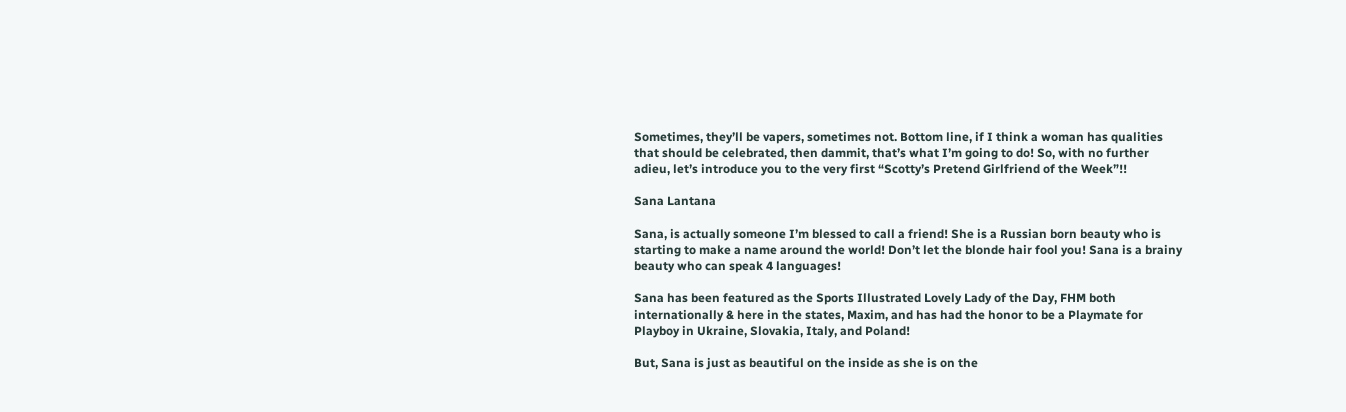Sometimes, they’ll be vapers, sometimes not. Bottom line, if I think a woman has qualities that should be celebrated, then dammit, that’s what I’m going to do! So, with no further adieu, let’s introduce you to the very first “Scotty’s Pretend Girlfriend of the Week”!!

Sana Lantana

Sana, is actually someone I’m blessed to call a friend! She is a Russian born beauty who is starting to make a name around the world! Don’t let the blonde hair fool you! Sana is a brainy beauty who can speak 4 languages!

Sana has been featured as the Sports Illustrated Lovely Lady of the Day, FHM both internationally & here in the states, Maxim, and has had the honor to be a Playmate for Playboy in Ukraine, Slovakia, Italy, and Poland!

But, Sana is just as beautiful on the inside as she is on the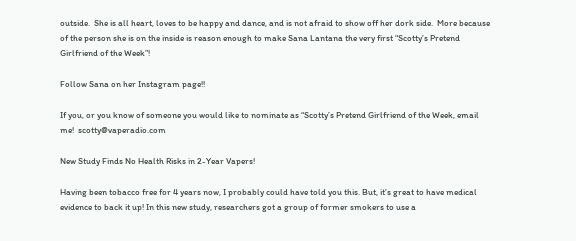outside.  She is all heart, loves to be happy and dance, and is not afraid to show off her dork side.  More because of the person she is on the inside is reason enough to make Sana Lantana the very first “Scotty’s Pretend Girlfriend of the Week”!

Follow Sana on her Instagram page!!

If you, or you know of someone you would like to nominate as “Scotty’s Pretend Girlfriend of the Week, email me!  scotty@vaperadio.com

New Study Finds No Health Risks in 2-Year Vapers!

Having been tobacco free for 4 years now, I probably could have told you this. But, it’s great to have medical evidence to back it up! In this new study, researchers got a group of former smokers to use a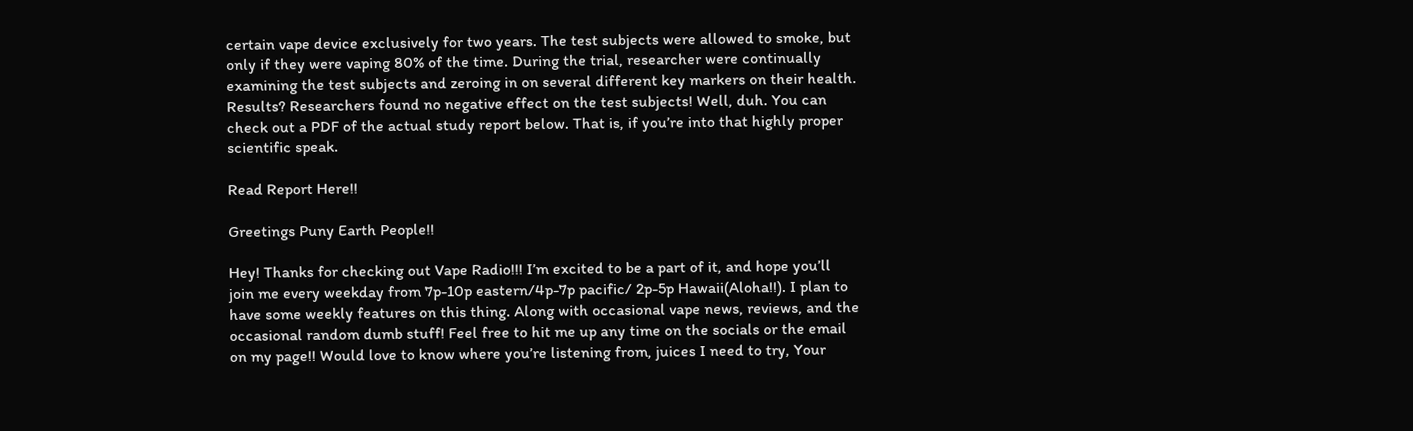certain vape device exclusively for two years. The test subjects were allowed to smoke, but only if they were vaping 80% of the time. During the trial, researcher were continually examining the test subjects and zeroing in on several different key markers on their health. Results? Researchers found no negative effect on the test subjects! Well, duh. You can check out a PDF of the actual study report below. That is, if you’re into that highly proper scientific speak.

Read Report Here!!

Greetings Puny Earth People!!

Hey! Thanks for checking out Vape Radio!!! I’m excited to be a part of it, and hope you’ll join me every weekday from 7p-10p eastern/4p-7p pacific/ 2p-5p Hawaii(Aloha!!). I plan to have some weekly features on this thing. Along with occasional vape news, reviews, and the occasional random dumb stuff! Feel free to hit me up any time on the socials or the email on my page!! Would love to know where you’re listening from, juices I need to try, Your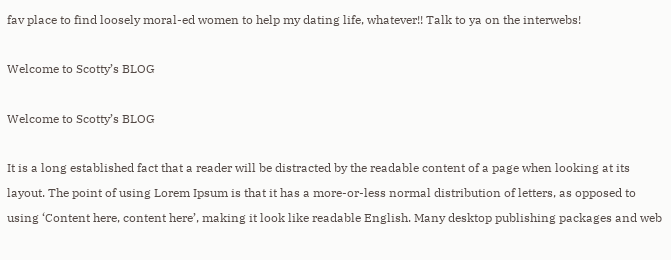fav place to find loosely moral-ed women to help my dating life, whatever!! Talk to ya on the interwebs!

Welcome to Scotty’s BLOG

Welcome to Scotty’s BLOG

It is a long established fact that a reader will be distracted by the readable content of a page when looking at its layout. The point of using Lorem Ipsum is that it has a more-or-less normal distribution of letters, as opposed to using ‘Content here, content here’, making it look like readable English. Many desktop publishing packages and web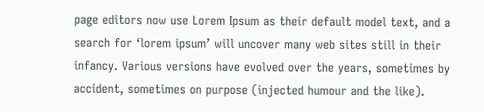page editors now use Lorem Ipsum as their default model text, and a search for ‘lorem ipsum’ will uncover many web sites still in their infancy. Various versions have evolved over the years, sometimes by accident, sometimes on purpose (injected humour and the like).